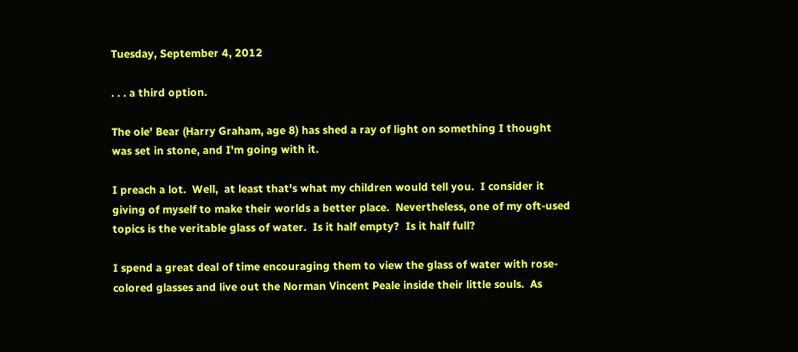Tuesday, September 4, 2012

. . . a third option.

The ole' Bear (Harry Graham, age 8) has shed a ray of light on something I thought was set in stone, and I'm going with it.

I preach a lot.  Well,  at least that's what my children would tell you.  I consider it giving of myself to make their worlds a better place.  Nevertheless, one of my oft-used topics is the veritable glass of water.  Is it half empty?  Is it half full?

I spend a great deal of time encouraging them to view the glass of water with rose-colored glasses and live out the Norman Vincent Peale inside their little souls.  As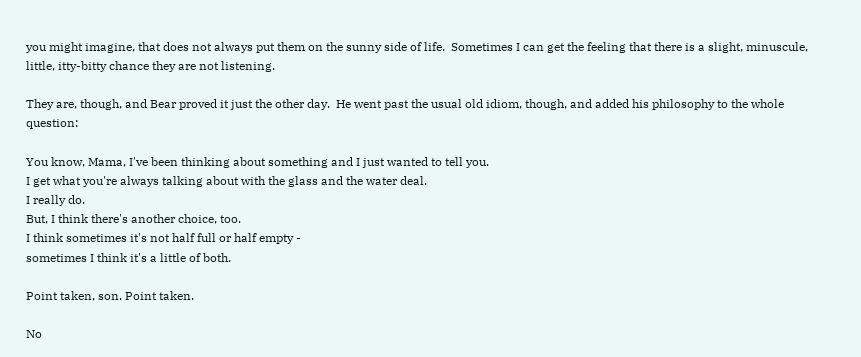you might imagine, that does not always put them on the sunny side of life.  Sometimes I can get the feeling that there is a slight, minuscule, little, itty-bitty chance they are not listening.

They are, though, and Bear proved it just the other day.  He went past the usual old idiom, though, and added his philosophy to the whole question:

You know, Mama, I've been thinking about something and I just wanted to tell you.
I get what you're always talking about with the glass and the water deal.
I really do.
But, I think there's another choice, too.
I think sometimes it's not half full or half empty -
sometimes I think it's a little of both.

Point taken, son. Point taken.

No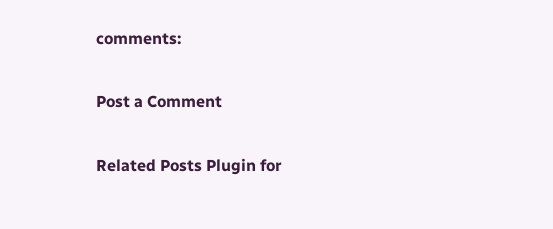comments:

Post a Comment

Related Posts Plugin for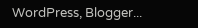WordPress, Blogger...